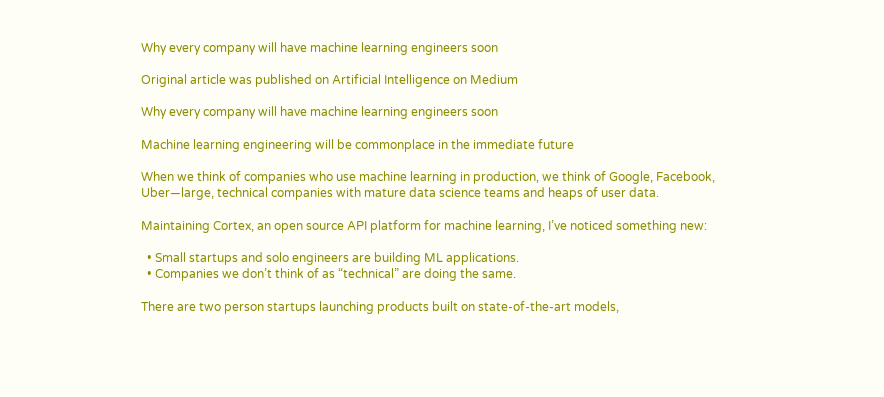Why every company will have machine learning engineers soon

Original article was published on Artificial Intelligence on Medium

Why every company will have machine learning engineers soon

Machine learning engineering will be commonplace in the immediate future

When we think of companies who use machine learning in production, we think of Google, Facebook, Uber—large, technical companies with mature data science teams and heaps of user data.

Maintaining Cortex, an open source API platform for machine learning, I’ve noticed something new:

  • Small startups and solo engineers are building ML applications.
  • Companies we don’t think of as “technical” are doing the same.

There are two person startups launching products built on state-of-the-art models,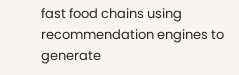fast food chains using recommendation engines to generate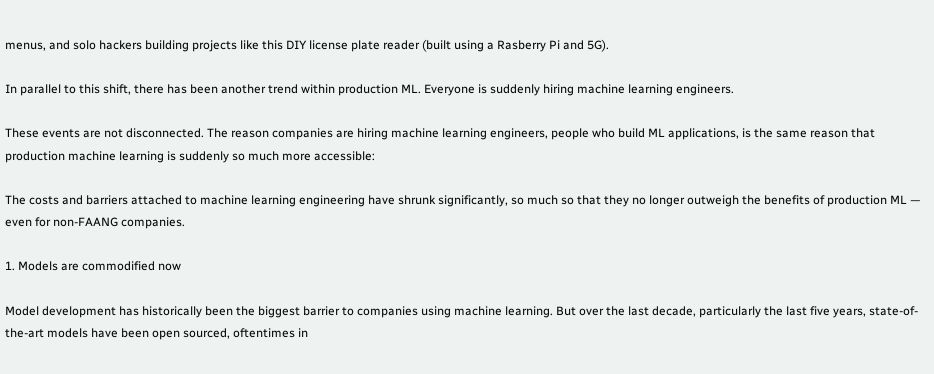menus, and solo hackers building projects like this DIY license plate reader (built using a Rasberry Pi and 5G).

In parallel to this shift, there has been another trend within production ML. Everyone is suddenly hiring machine learning engineers.

These events are not disconnected. The reason companies are hiring machine learning engineers, people who build ML applications, is the same reason that production machine learning is suddenly so much more accessible:

The costs and barriers attached to machine learning engineering have shrunk significantly, so much so that they no longer outweigh the benefits of production ML — even for non-FAANG companies.

1. Models are commodified now

Model development has historically been the biggest barrier to companies using machine learning. But over the last decade, particularly the last five years, state-of-the-art models have been open sourced, oftentimes in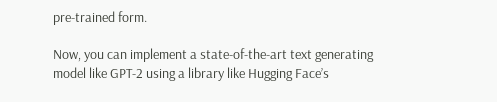pre-trained form.

Now, you can implement a state-of-the-art text generating model like GPT-2 using a library like Hugging Face’s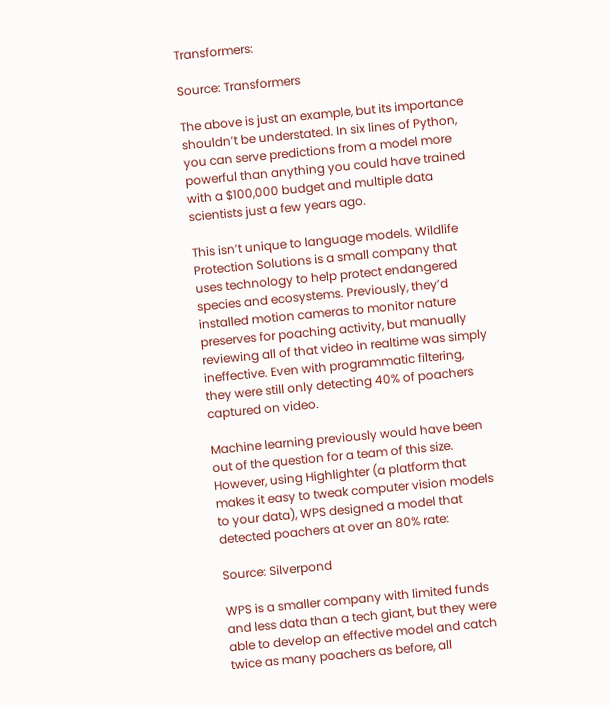Transformers:

Source: Transformers

The above is just an example, but its importance shouldn’t be understated. In six lines of Python, you can serve predictions from a model more powerful than anything you could have trained with a $100,000 budget and multiple data scientists just a few years ago.

This isn’t unique to language models. Wildlife Protection Solutions is a small company that uses technology to help protect endangered species and ecosystems. Previously, they’d installed motion cameras to monitor nature preserves for poaching activity, but manually reviewing all of that video in realtime was simply ineffective. Even with programmatic filtering, they were still only detecting 40% of poachers captured on video.

Machine learning previously would have been out of the question for a team of this size. However, using Highlighter (a platform that makes it easy to tweak computer vision models to your data), WPS designed a model that detected poachers at over an 80% rate:

Source: Silverpond

WPS is a smaller company with limited funds and less data than a tech giant, but they were able to develop an effective model and catch twice as many poachers as before, all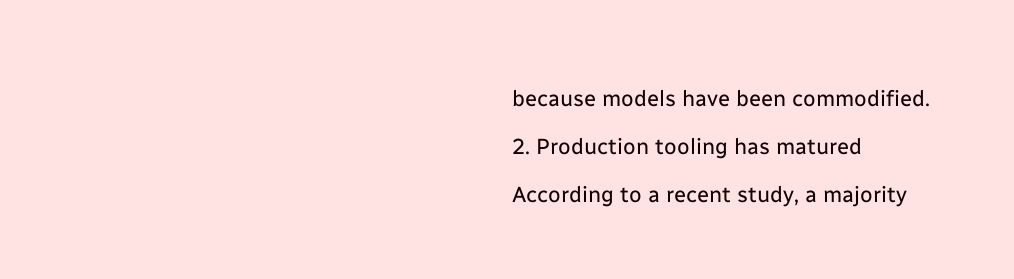because models have been commodified.

2. Production tooling has matured

According to a recent study, a majority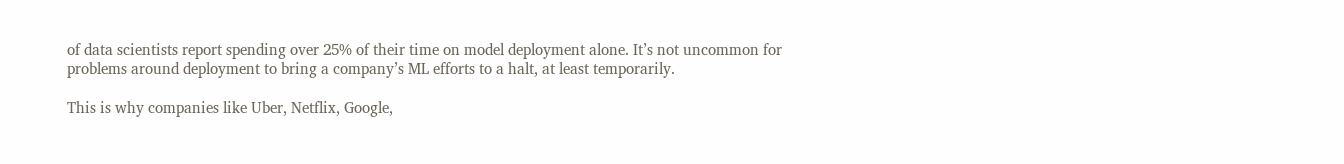of data scientists report spending over 25% of their time on model deployment alone. It’s not uncommon for problems around deployment to bring a company’s ML efforts to a halt, at least temporarily.

This is why companies like Uber, Netflix, Google,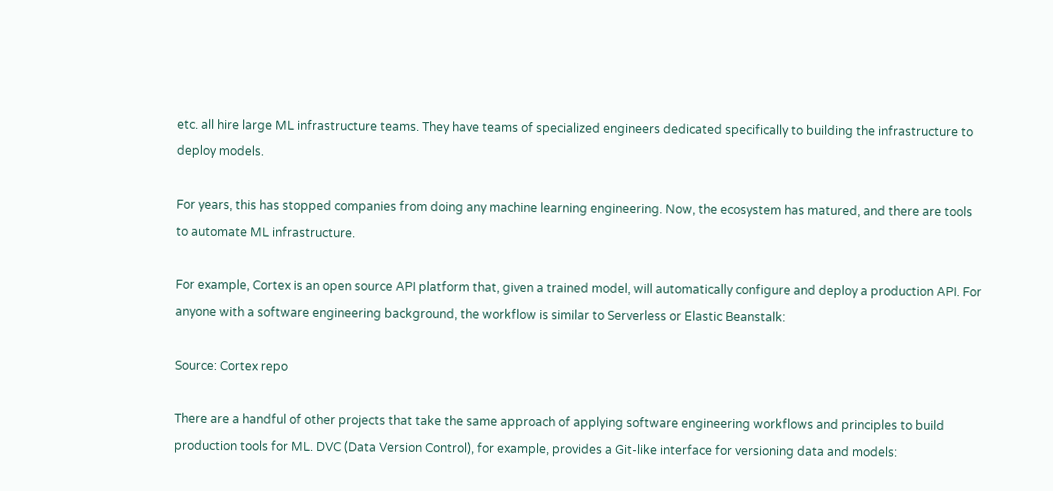etc. all hire large ML infrastructure teams. They have teams of specialized engineers dedicated specifically to building the infrastructure to deploy models.

For years, this has stopped companies from doing any machine learning engineering. Now, the ecosystem has matured, and there are tools to automate ML infrastructure.

For example, Cortex is an open source API platform that, given a trained model, will automatically configure and deploy a production API. For anyone with a software engineering background, the workflow is similar to Serverless or Elastic Beanstalk:

Source: Cortex repo

There are a handful of other projects that take the same approach of applying software engineering workflows and principles to build production tools for ML. DVC (Data Version Control), for example, provides a Git-like interface for versioning data and models: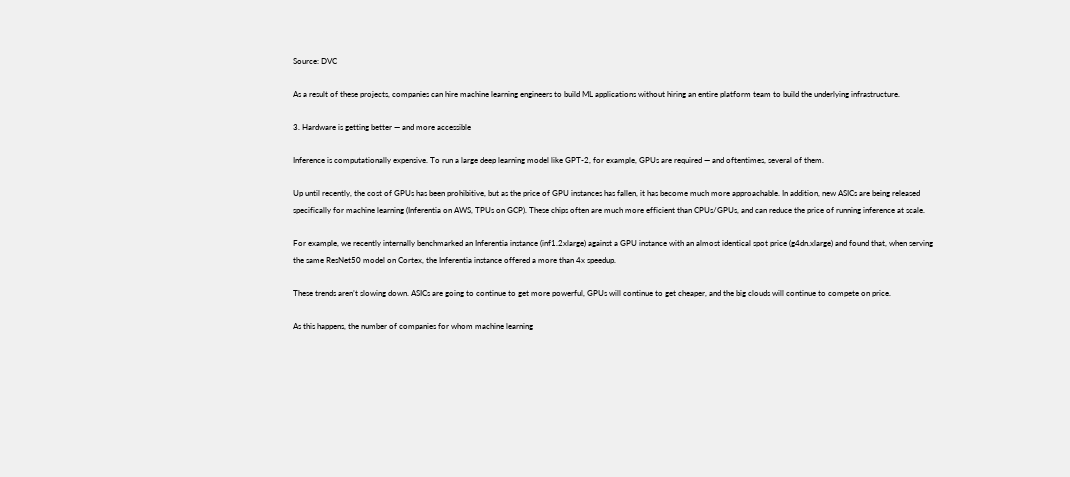Source: DVC

As a result of these projects, companies can hire machine learning engineers to build ML applications without hiring an entire platform team to build the underlying infrastructure.

3. Hardware is getting better — and more accessible

Inference is computationally expensive. To run a large deep learning model like GPT-2, for example, GPUs are required — and oftentimes, several of them.

Up until recently, the cost of GPUs has been prohibitive, but as the price of GPU instances has fallen, it has become much more approachable. In addition, new ASICs are being released specifically for machine learning (Inferentia on AWS, TPUs on GCP). These chips often are much more efficient than CPUs/GPUs, and can reduce the price of running inference at scale.

For example, we recently internally benchmarked an Inferentia instance (inf1.2xlarge) against a GPU instance with an almost identical spot price (g4dn.xlarge) and found that, when serving the same ResNet50 model on Cortex, the Inferentia instance offered a more than 4x speedup.

These trends aren’t slowing down. ASICs are going to continue to get more powerful, GPUs will continue to get cheaper, and the big clouds will continue to compete on price.

As this happens, the number of companies for whom machine learning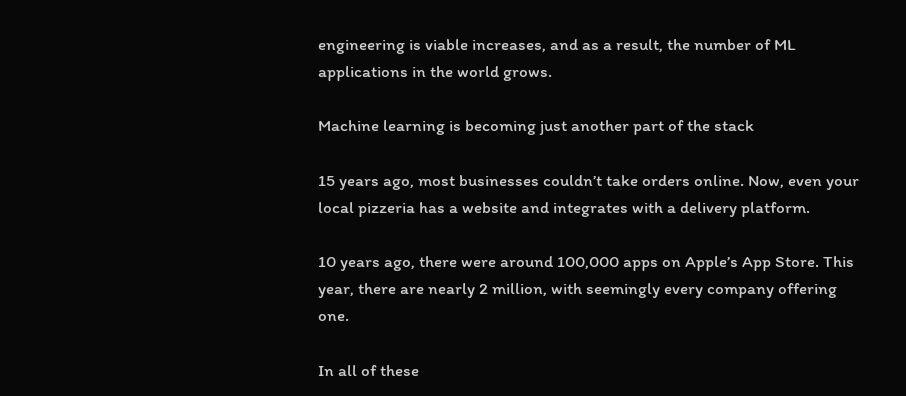engineering is viable increases, and as a result, the number of ML applications in the world grows.

Machine learning is becoming just another part of the stack

15 years ago, most businesses couldn’t take orders online. Now, even your local pizzeria has a website and integrates with a delivery platform.

10 years ago, there were around 100,000 apps on Apple’s App Store. This year, there are nearly 2 million, with seemingly every company offering one.

In all of these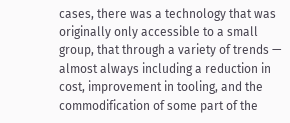cases, there was a technology that was originally only accessible to a small group, that through a variety of trends — almost always including a reduction in cost, improvement in tooling, and the commodification of some part of the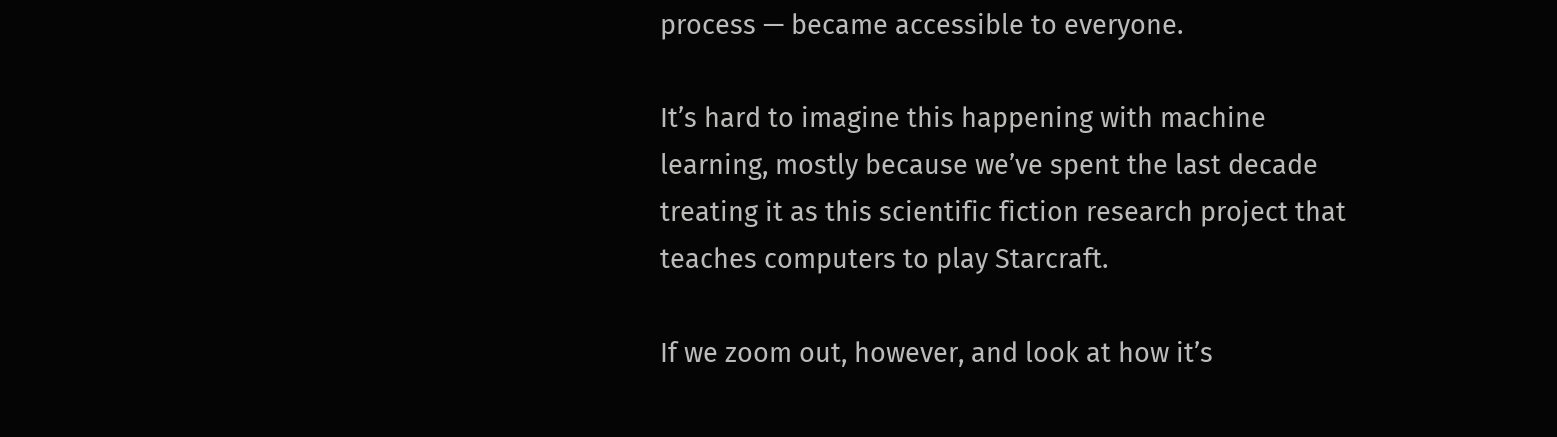process — became accessible to everyone.

It’s hard to imagine this happening with machine learning, mostly because we’ve spent the last decade treating it as this scientific fiction research project that teaches computers to play Starcraft.

If we zoom out, however, and look at how it’s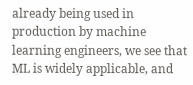already being used in production by machine learning engineers, we see that ML is widely applicable, and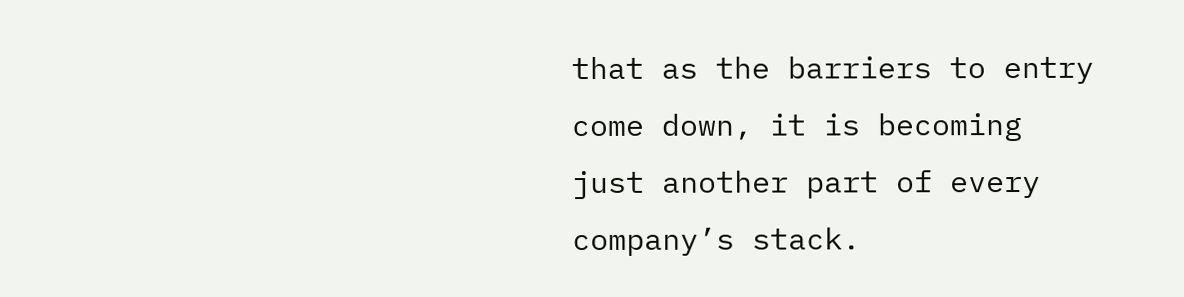that as the barriers to entry come down, it is becoming just another part of every company’s stack.